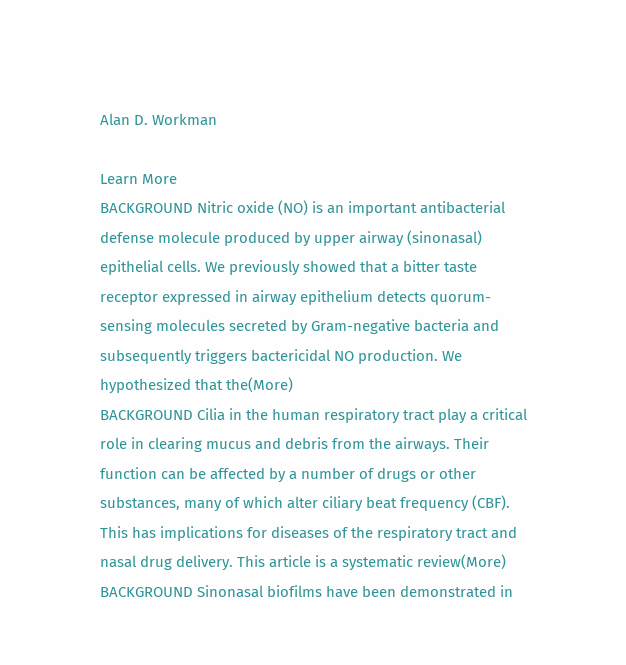Alan D. Workman

Learn More
BACKGROUND Nitric oxide (NO) is an important antibacterial defense molecule produced by upper airway (sinonasal) epithelial cells. We previously showed that a bitter taste receptor expressed in airway epithelium detects quorum-sensing molecules secreted by Gram-negative bacteria and subsequently triggers bactericidal NO production. We hypothesized that the(More)
BACKGROUND Cilia in the human respiratory tract play a critical role in clearing mucus and debris from the airways. Their function can be affected by a number of drugs or other substances, many of which alter ciliary beat frequency (CBF). This has implications for diseases of the respiratory tract and nasal drug delivery. This article is a systematic review(More)
BACKGROUND Sinonasal biofilms have been demonstrated in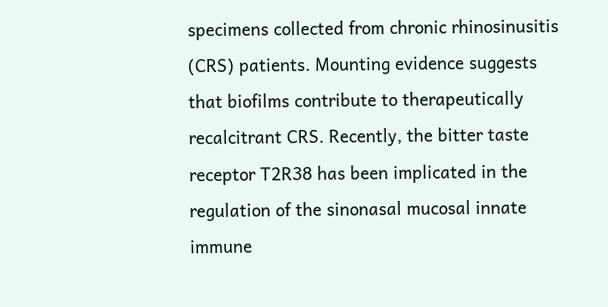specimens collected from chronic rhinosinusitis (CRS) patients. Mounting evidence suggests that biofilms contribute to therapeutically recalcitrant CRS. Recently, the bitter taste receptor T2R38 has been implicated in the regulation of the sinonasal mucosal innate immune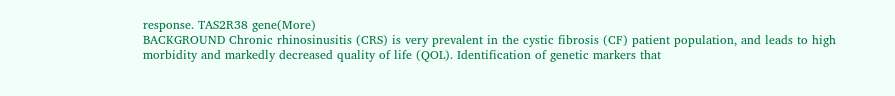response. TAS2R38 gene(More)
BACKGROUND Chronic rhinosinusitis (CRS) is very prevalent in the cystic fibrosis (CF) patient population, and leads to high morbidity and markedly decreased quality of life (QOL). Identification of genetic markers that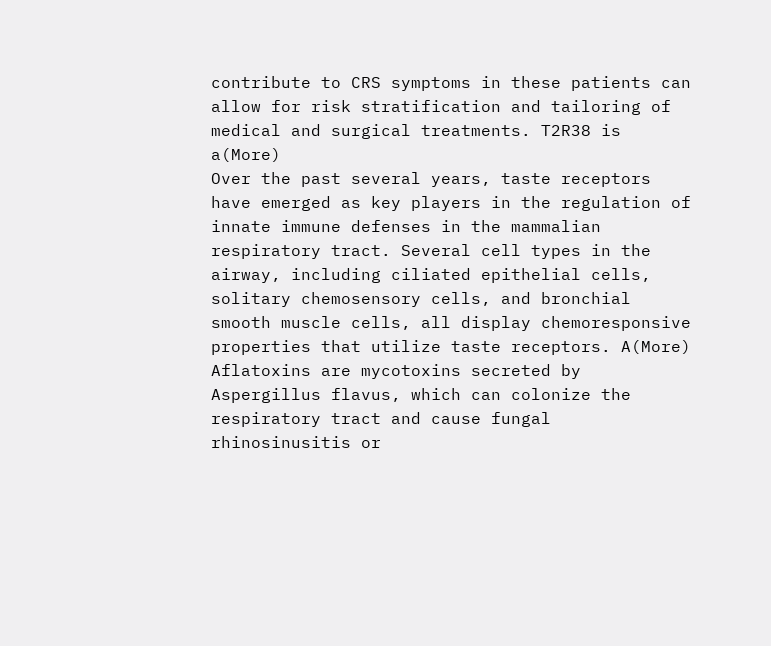contribute to CRS symptoms in these patients can allow for risk stratification and tailoring of medical and surgical treatments. T2R38 is a(More)
Over the past several years, taste receptors have emerged as key players in the regulation of innate immune defenses in the mammalian respiratory tract. Several cell types in the airway, including ciliated epithelial cells, solitary chemosensory cells, and bronchial smooth muscle cells, all display chemoresponsive properties that utilize taste receptors. A(More)
Aflatoxins are mycotoxins secreted by Aspergillus flavus, which can colonize the respiratory tract and cause fungal rhinosinusitis or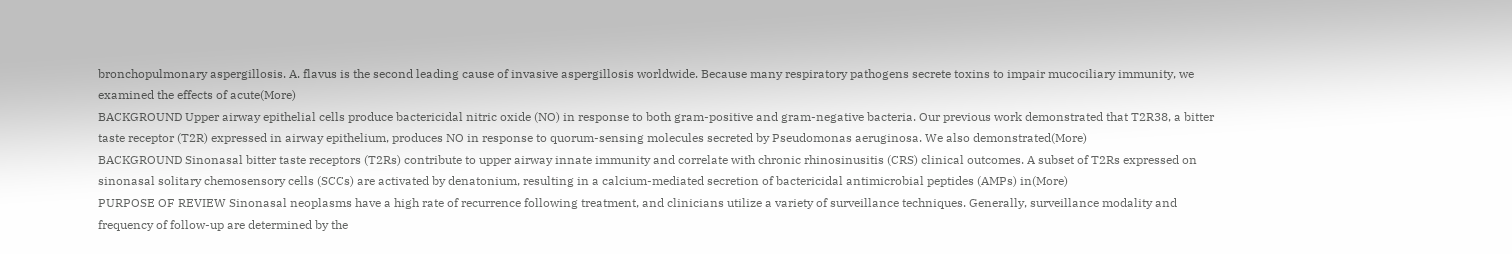bronchopulmonary aspergillosis. A. flavus is the second leading cause of invasive aspergillosis worldwide. Because many respiratory pathogens secrete toxins to impair mucociliary immunity, we examined the effects of acute(More)
BACKGROUND Upper airway epithelial cells produce bactericidal nitric oxide (NO) in response to both gram-positive and gram-negative bacteria. Our previous work demonstrated that T2R38, a bitter taste receptor (T2R) expressed in airway epithelium, produces NO in response to quorum-sensing molecules secreted by Pseudomonas aeruginosa. We also demonstrated(More)
BACKGROUND Sinonasal bitter taste receptors (T2Rs) contribute to upper airway innate immunity and correlate with chronic rhinosinusitis (CRS) clinical outcomes. A subset of T2Rs expressed on sinonasal solitary chemosensory cells (SCCs) are activated by denatonium, resulting in a calcium-mediated secretion of bactericidal antimicrobial peptides (AMPs) in(More)
PURPOSE OF REVIEW Sinonasal neoplasms have a high rate of recurrence following treatment, and clinicians utilize a variety of surveillance techniques. Generally, surveillance modality and frequency of follow-up are determined by the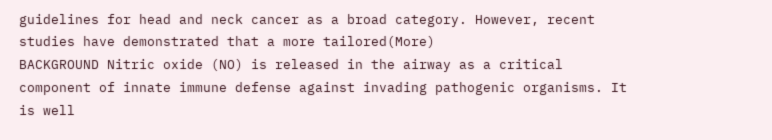guidelines for head and neck cancer as a broad category. However, recent studies have demonstrated that a more tailored(More)
BACKGROUND Nitric oxide (NO) is released in the airway as a critical component of innate immune defense against invading pathogenic organisms. It is well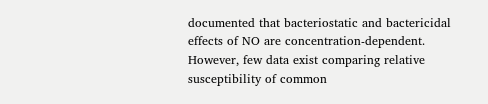documented that bacteriostatic and bactericidal effects of NO are concentration-dependent. However, few data exist comparing relative susceptibility of common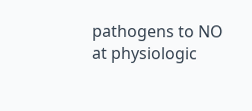pathogens to NO at physiologic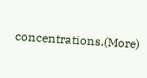concentrations.(More)